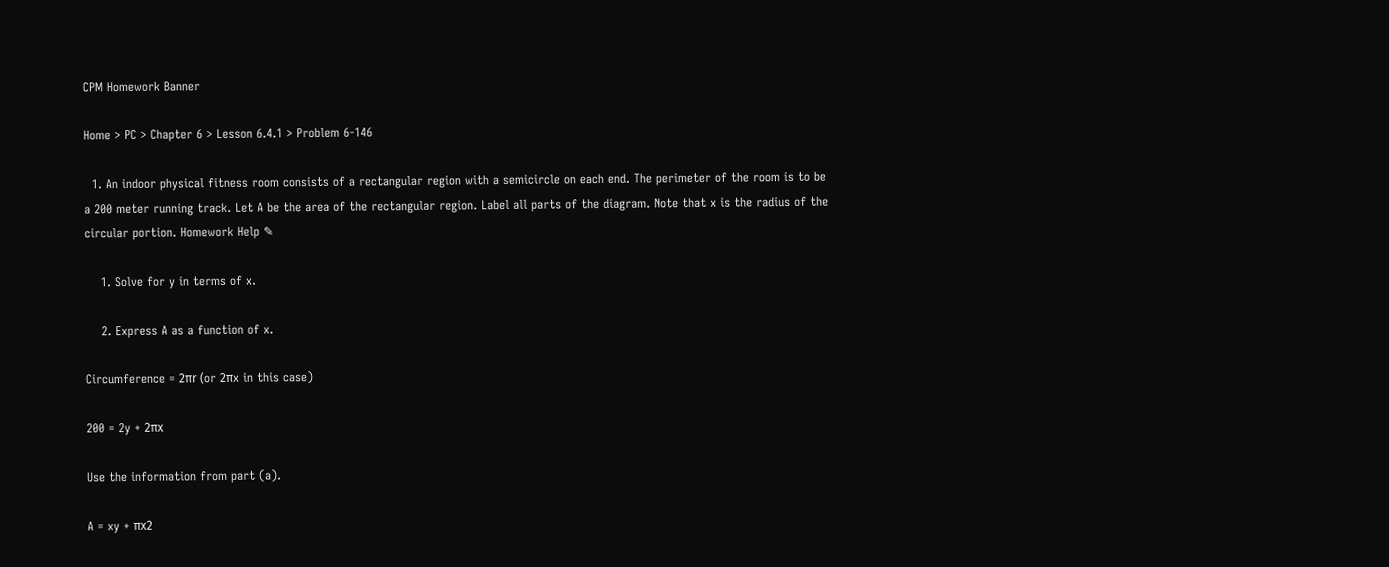CPM Homework Banner

Home > PC > Chapter 6 > Lesson 6.4.1 > Problem 6-146

  1. An indoor physical fitness room consists of a rectangular region with a semicircle on each end. The perimeter of the room is to be a 200 meter running track. Let A be the area of the rectangular region. Label all parts of the diagram. Note that x is the radius of the circular portion. Homework Help ✎

    1. Solve for y in terms of x.

    2. Express A as a function of x.

Circumference = 2πr (or 2πx in this case)

200 = 2y + 2πx

Use the information from part (a).

A = xy + πx2